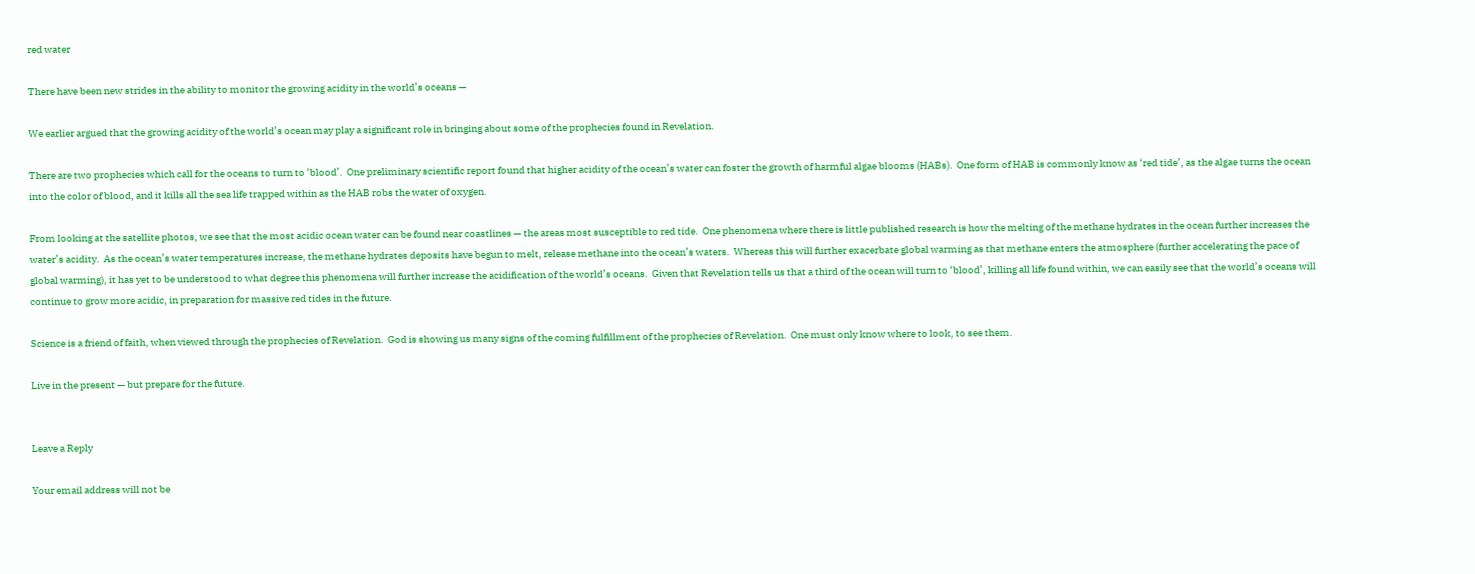red water

There have been new strides in the ability to monitor the growing acidity in the world’s oceans —

We earlier argued that the growing acidity of the world’s ocean may play a significant role in bringing about some of the prophecies found in Revelation.

There are two prophecies which call for the oceans to turn to ‘blood’.  One preliminary scientific report found that higher acidity of the ocean’s water can foster the growth of harmful algae blooms (HABs).  One form of HAB is commonly know as ‘red tide’, as the algae turns the ocean into the color of blood, and it kills all the sea life trapped within as the HAB robs the water of oxygen.

From looking at the satellite photos, we see that the most acidic ocean water can be found near coastlines — the areas most susceptible to red tide.  One phenomena where there is little published research is how the melting of the methane hydrates in the ocean further increases the water’s acidity.  As the ocean’s water temperatures increase, the methane hydrates deposits have begun to melt, release methane into the ocean’s waters.  Whereas this will further exacerbate global warming as that methane enters the atmosphere (further accelerating the pace of global warming), it has yet to be understood to what degree this phenomena will further increase the acidification of the world’s oceans.  Given that Revelation tells us that a third of the ocean will turn to ‘blood’, killing all life found within, we can easily see that the world’s oceans will continue to grow more acidic, in preparation for massive red tides in the future.

Science is a friend of faith, when viewed through the prophecies of Revelation.  God is showing us many signs of the coming fulfillment of the prophecies of Revelation.  One must only know where to look, to see them.

Live in the present — but prepare for the future.


Leave a Reply

Your email address will not be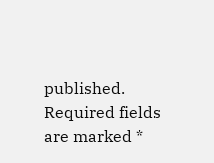published. Required fields are marked *